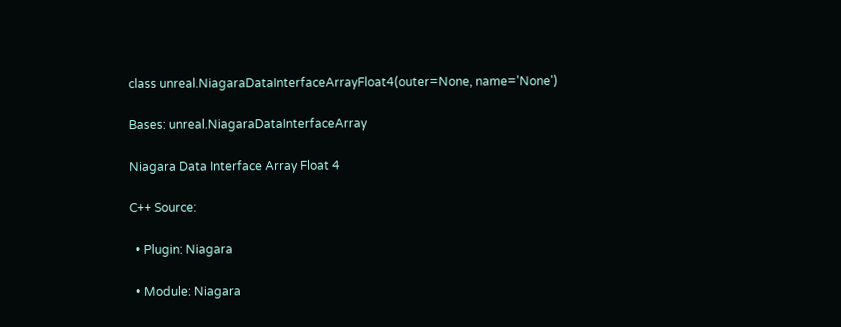class unreal.NiagaraDataInterfaceArrayFloat4(outer=None, name='None')

Bases: unreal.NiagaraDataInterfaceArray

Niagara Data Interface Array Float 4

C++ Source:

  • Plugin: Niagara

  • Module: Niagara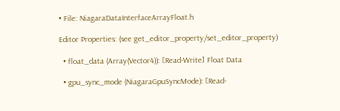• File: NiagaraDataInterfaceArrayFloat.h

Editor Properties: (see get_editor_property/set_editor_property)

  • float_data (Array(Vector4)): [Read-Write] Float Data

  • gpu_sync_mode (NiagaraGpuSyncMode): [Read-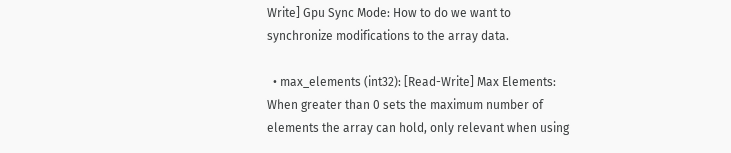Write] Gpu Sync Mode: How to do we want to synchronize modifications to the array data.

  • max_elements (int32): [Read-Write] Max Elements: When greater than 0 sets the maximum number of elements the array can hold, only relevant when using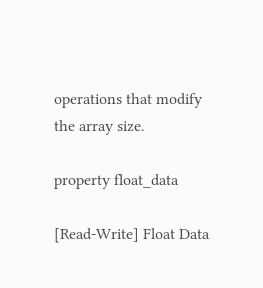operations that modify the array size.

property float_data

[Read-Write] Float Data